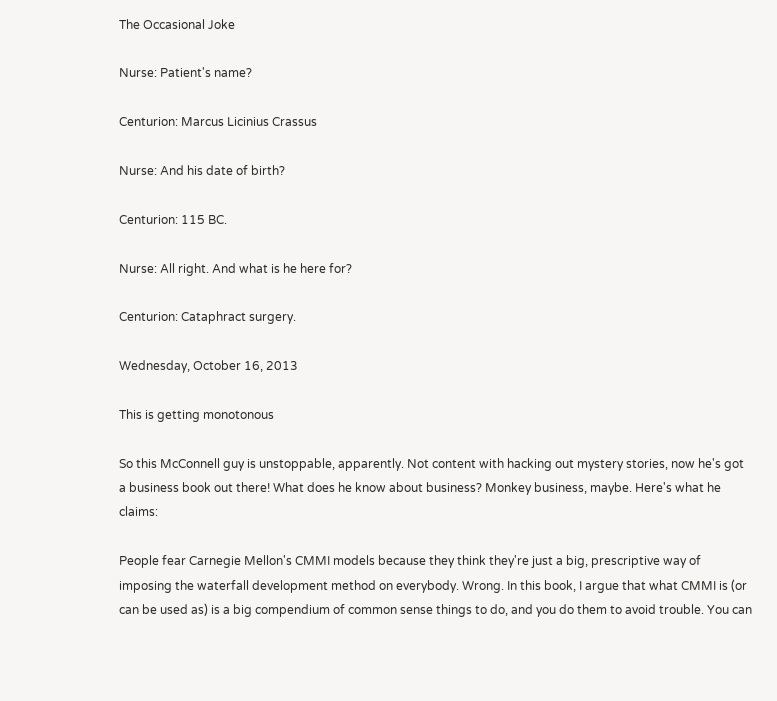The Occasional Joke

Nurse: Patient's name?

Centurion: Marcus Licinius Crassus

Nurse: And his date of birth?

Centurion: 115 BC.

Nurse: All right. And what is he here for?

Centurion: Cataphract surgery.

Wednesday, October 16, 2013

This is getting monotonous

So this McConnell guy is unstoppable, apparently. Not content with hacking out mystery stories, now he's got a business book out there! What does he know about business? Monkey business, maybe. Here's what he claims:

People fear Carnegie Mellon's CMMI models because they think they're just a big, prescriptive way of imposing the waterfall development method on everybody. Wrong. In this book, I argue that what CMMI is (or can be used as) is a big compendium of common sense things to do, and you do them to avoid trouble. You can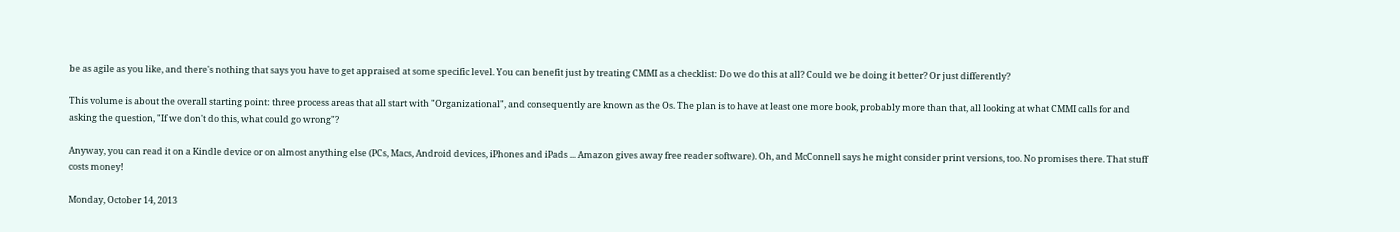be as agile as you like, and there's nothing that says you have to get appraised at some specific level. You can benefit just by treating CMMI as a checklist: Do we do this at all? Could we be doing it better? Or just differently?

This volume is about the overall starting point: three process areas that all start with "Organizational", and consequently are known as the Os. The plan is to have at least one more book, probably more than that, all looking at what CMMI calls for and asking the question, "If we don't do this, what could go wrong"?

Anyway, you can read it on a Kindle device or on almost anything else (PCs, Macs, Android devices, iPhones and iPads ... Amazon gives away free reader software). Oh, and McConnell says he might consider print versions, too. No promises there. That stuff costs money!

Monday, October 14, 2013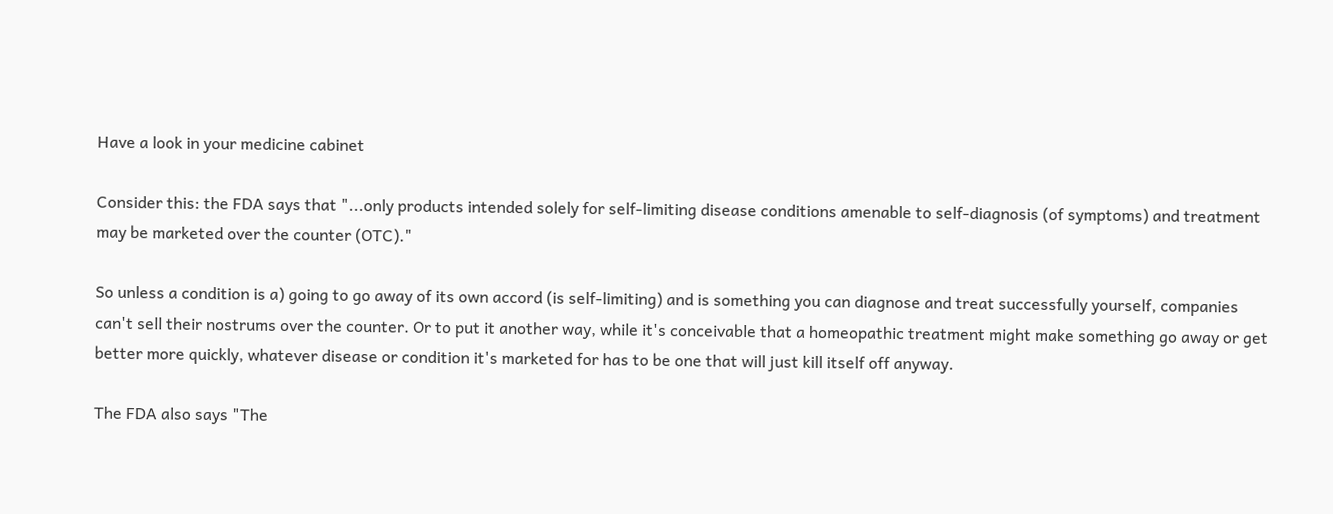Have a look in your medicine cabinet

Consider this: the FDA says that "...only products intended solely for self-limiting disease conditions amenable to self-diagnosis (of symptoms) and treatment may be marketed over the counter (OTC)."

So unless a condition is a) going to go away of its own accord (is self-limiting) and is something you can diagnose and treat successfully yourself, companies can't sell their nostrums over the counter. Or to put it another way, while it's conceivable that a homeopathic treatment might make something go away or get better more quickly, whatever disease or condition it's marketed for has to be one that will just kill itself off anyway.

The FDA also says "The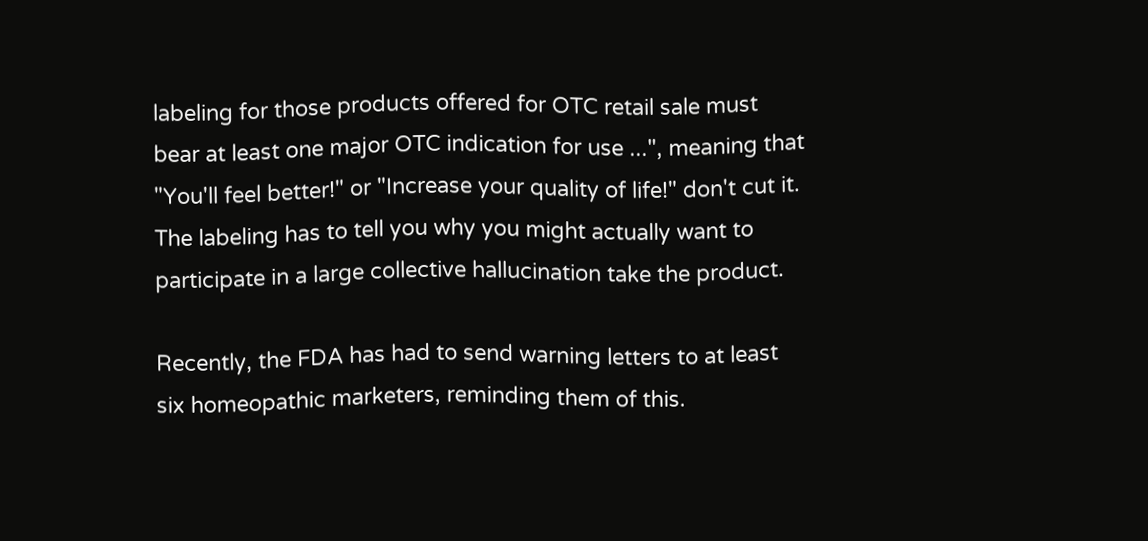labeling for those products offered for OTC retail sale must bear at least one major OTC indication for use ...", meaning that "You'll feel better!" or "Increase your quality of life!" don't cut it. The labeling has to tell you why you might actually want to participate in a large collective hallucination take the product.

Recently, the FDA has had to send warning letters to at least six homeopathic marketers, reminding them of this.